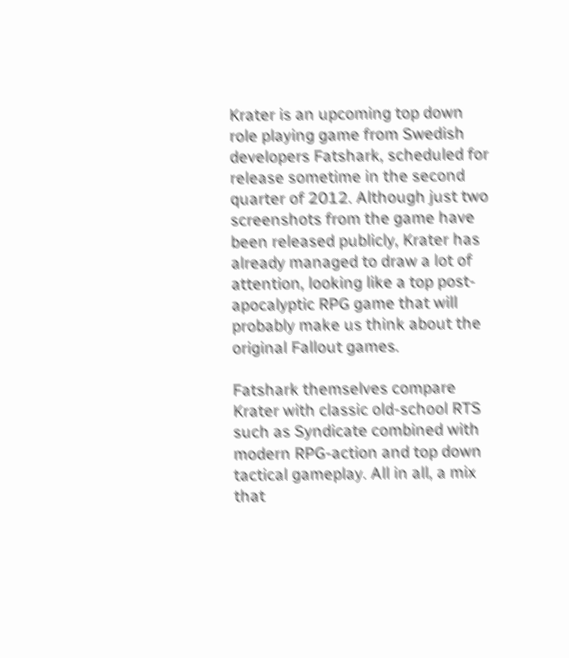Krater is an upcoming top down role playing game from Swedish developers Fatshark, scheduled for release sometime in the second quarter of 2012. Although just two screenshots from the game have been released publicly, Krater has already managed to draw a lot of attention, looking like a top post-apocalyptic RPG game that will probably make us think about the original Fallout games.

Fatshark themselves compare Krater with classic old-school RTS such as Syndicate combined with modern RPG-action and top down tactical gameplay. All in all, a mix that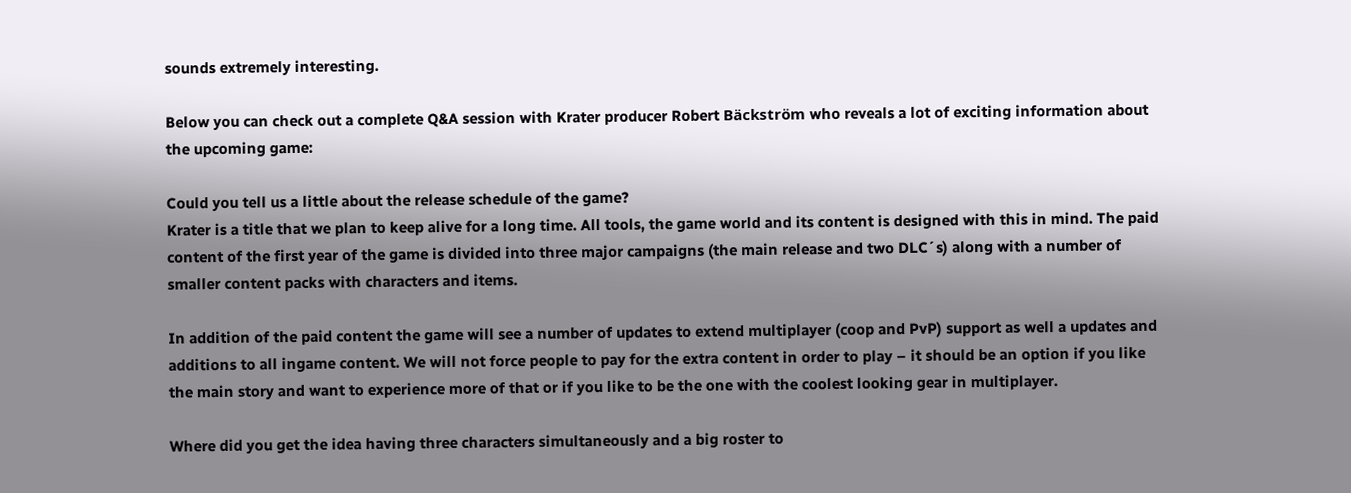sounds extremely interesting.

Below you can check out a complete Q&A session with Krater producer Robert Bäckström who reveals a lot of exciting information about the upcoming game:

Could you tell us a little about the release schedule of the game?
Krater is a title that we plan to keep alive for a long time. All tools, the game world and its content is designed with this in mind. The paid content of the first year of the game is divided into three major campaigns (the main release and two DLC´s) along with a number of smaller content packs with characters and items.

In addition of the paid content the game will see a number of updates to extend multiplayer (coop and PvP) support as well a updates and additions to all ingame content. We will not force people to pay for the extra content in order to play – it should be an option if you like the main story and want to experience more of that or if you like to be the one with the coolest looking gear in multiplayer.

Where did you get the idea having three characters simultaneously and a big roster to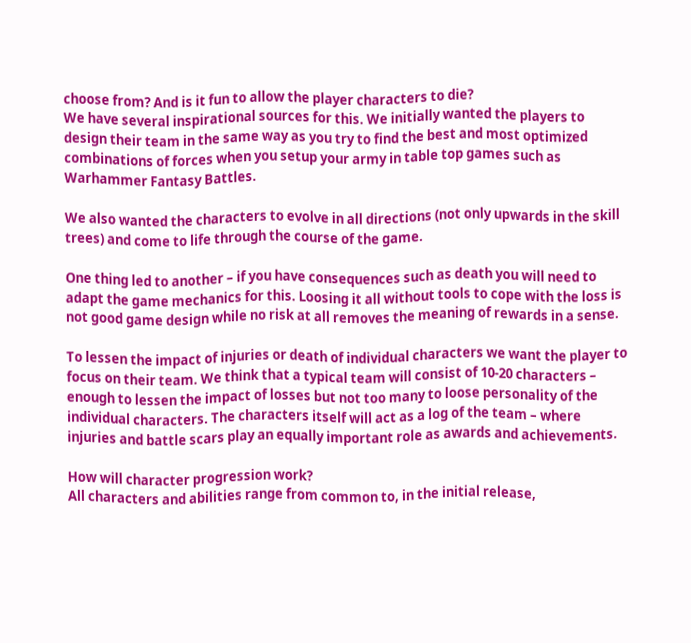choose from? And is it fun to allow the player characters to die?
We have several inspirational sources for this. We initially wanted the players to design their team in the same way as you try to find the best and most optimized combinations of forces when you setup your army in table top games such as Warhammer Fantasy Battles.

We also wanted the characters to evolve in all directions (not only upwards in the skill trees) and come to life through the course of the game.

One thing led to another – if you have consequences such as death you will need to adapt the game mechanics for this. Loosing it all without tools to cope with the loss is not good game design while no risk at all removes the meaning of rewards in a sense.

To lessen the impact of injuries or death of individual characters we want the player to focus on their team. We think that a typical team will consist of 10-20 characters – enough to lessen the impact of losses but not too many to loose personality of the individual characters. The characters itself will act as a log of the team – where injuries and battle scars play an equally important role as awards and achievements.

How will character progression work?
All characters and abilities range from common to, in the initial release,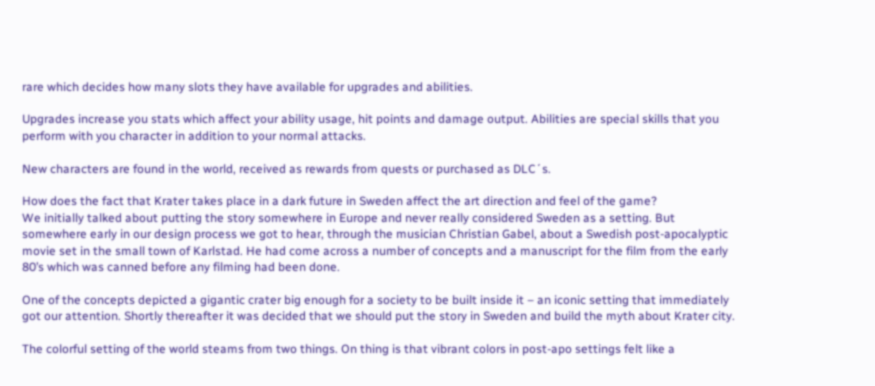rare which decides how many slots they have available for upgrades and abilities.

Upgrades increase you stats which affect your ability usage, hit points and damage output. Abilities are special skills that you perform with you character in addition to your normal attacks.

New characters are found in the world, received as rewards from quests or purchased as DLC´s.

How does the fact that Krater takes place in a dark future in Sweden affect the art direction and feel of the game?
We initially talked about putting the story somewhere in Europe and never really considered Sweden as a setting. But somewhere early in our design process we got to hear, through the musician Christian Gabel, about a Swedish post-apocalyptic movie set in the small town of Karlstad. He had come across a number of concepts and a manuscript for the film from the early 80’s which was canned before any filming had been done.

One of the concepts depicted a gigantic crater big enough for a society to be built inside it – an iconic setting that immediately got our attention. Shortly thereafter it was decided that we should put the story in Sweden and build the myth about Krater city.

The colorful setting of the world steams from two things. On thing is that vibrant colors in post-apo settings felt like a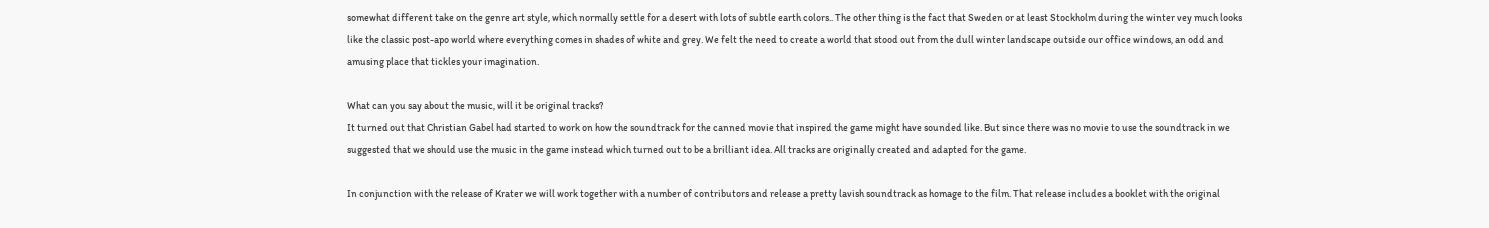somewhat different take on the genre art style, which normally settle for a desert with lots of subtle earth colors.. The other thing is the fact that Sweden or at least Stockholm during the winter vey much looks like the classic post-apo world where everything comes in shades of white and grey. We felt the need to create a world that stood out from the dull winter landscape outside our office windows, an odd and amusing place that tickles your imagination.

What can you say about the music, will it be original tracks?
It turned out that Christian Gabel had started to work on how the soundtrack for the canned movie that inspired the game might have sounded like. But since there was no movie to use the soundtrack in we suggested that we should use the music in the game instead which turned out to be a brilliant idea. All tracks are originally created and adapted for the game.

In conjunction with the release of Krater we will work together with a number of contributors and release a pretty lavish soundtrack as homage to the film. That release includes a booklet with the original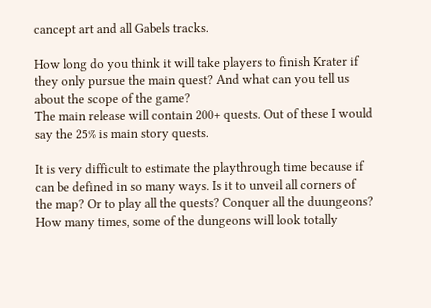cancept art and all Gabels tracks.

How long do you think it will take players to finish Krater if they only pursue the main quest? And what can you tell us about the scope of the game?
The main release will contain 200+ quests. Out of these I would say the 25% is main story quests.

It is very difficult to estimate the playthrough time because if can be defined in so many ways. Is it to unveil all corners of the map? Or to play all the quests? Conquer all the duungeons? How many times, some of the dungeons will look totally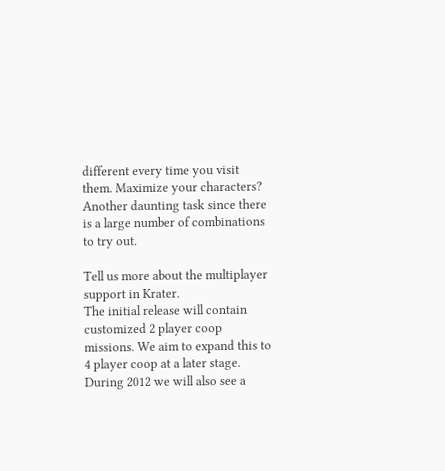different every time you visit them. Maximize your characters? Another daunting task since there is a large number of combinations to try out.

Tell us more about the multiplayer support in Krater.
The initial release will contain customized 2 player coop missions. We aim to expand this to 4 player coop at a later stage. During 2012 we will also see a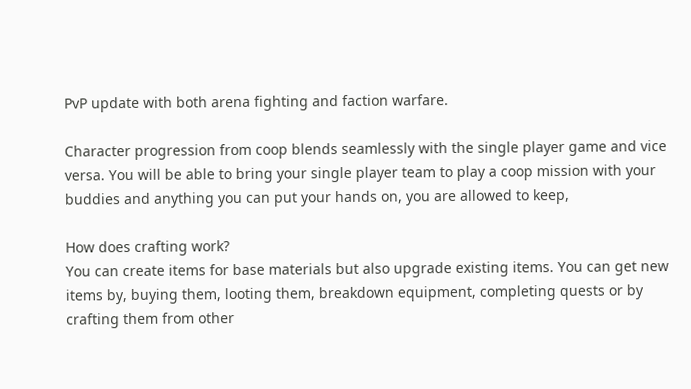PvP update with both arena fighting and faction warfare.

Character progression from coop blends seamlessly with the single player game and vice versa. You will be able to bring your single player team to play a coop mission with your buddies and anything you can put your hands on, you are allowed to keep,

How does crafting work?
You can create items for base materials but also upgrade existing items. You can get new items by, buying them, looting them, breakdown equipment, completing quests or by crafting them from other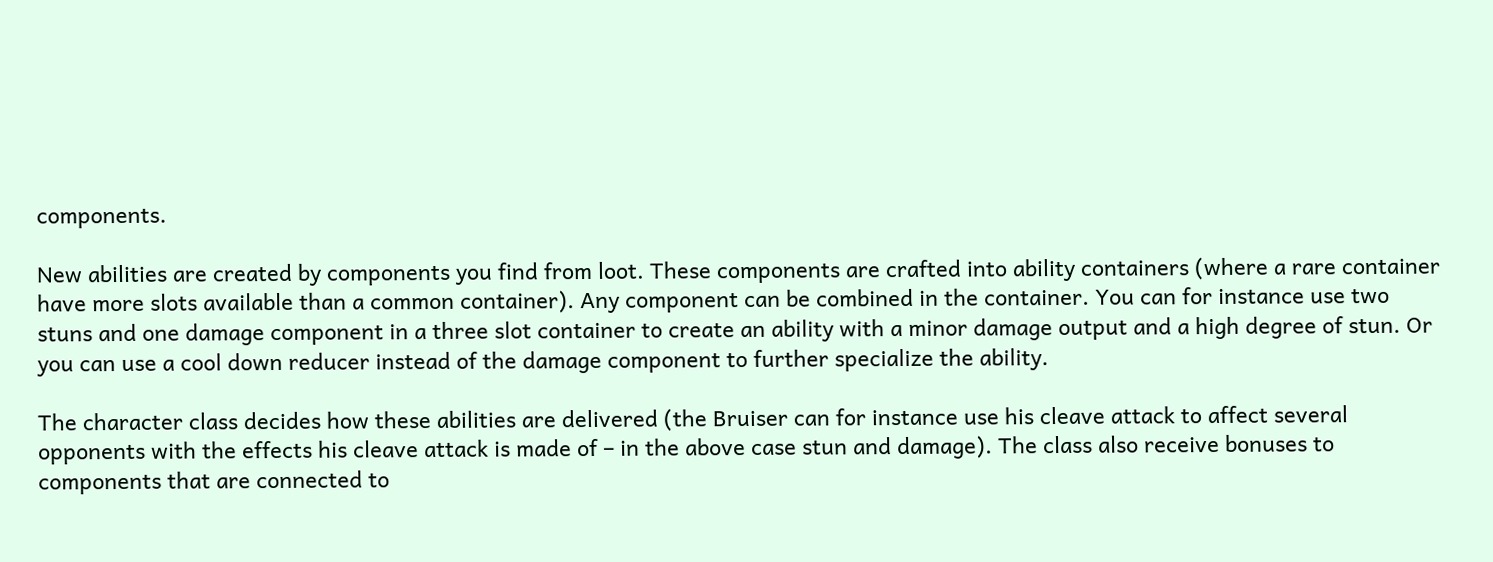components.

New abilities are created by components you find from loot. These components are crafted into ability containers (where a rare container have more slots available than a common container). Any component can be combined in the container. You can for instance use two stuns and one damage component in a three slot container to create an ability with a minor damage output and a high degree of stun. Or you can use a cool down reducer instead of the damage component to further specialize the ability.

The character class decides how these abilities are delivered (the Bruiser can for instance use his cleave attack to affect several opponents with the effects his cleave attack is made of – in the above case stun and damage). The class also receive bonuses to components that are connected to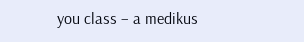you class – a medikus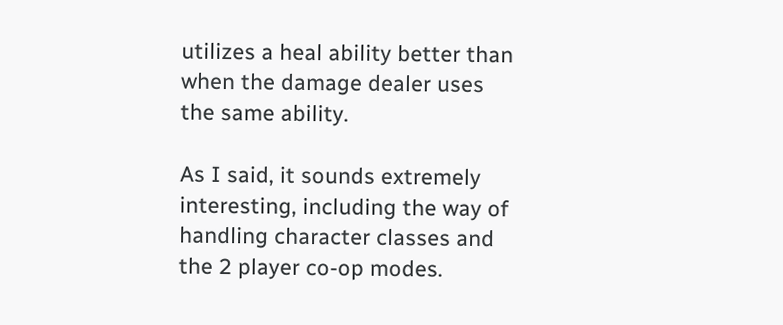utilizes a heal ability better than when the damage dealer uses the same ability.

As I said, it sounds extremely interesting, including the way of handling character classes and the 2 player co-op modes.